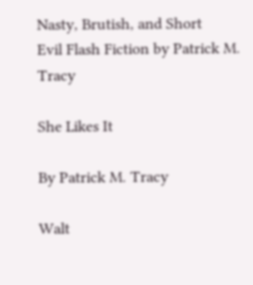Nasty, Brutish, and Short
Evil Flash Fiction by Patrick M. Tracy

She Likes It

By Patrick M. Tracy

Walt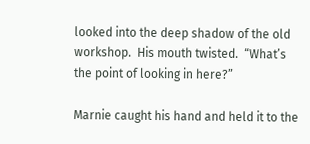looked into the deep shadow of the old workshop.  His mouth twisted.  “What’s the point of looking in here?”

Marnie caught his hand and held it to the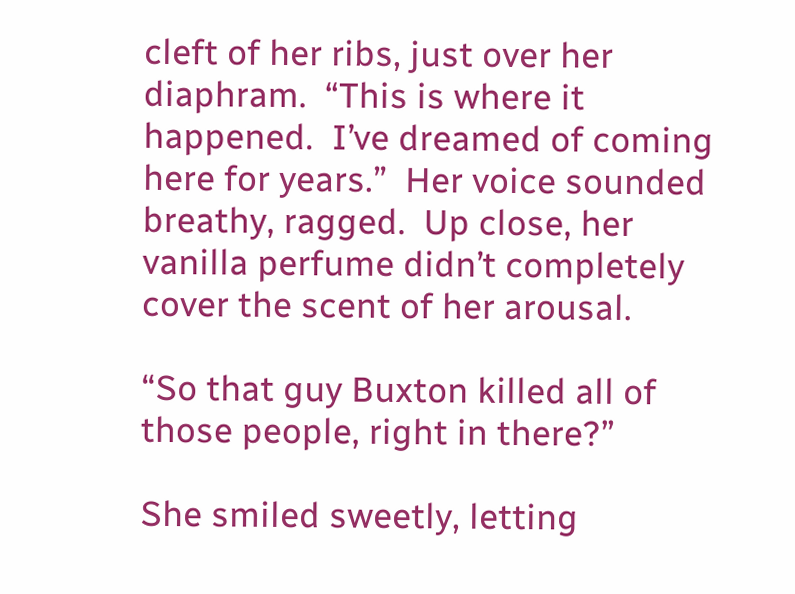cleft of her ribs, just over her diaphram.  “This is where it happened.  I’ve dreamed of coming here for years.”  Her voice sounded breathy, ragged.  Up close, her vanilla perfume didn’t completely cover the scent of her arousal.

“So that guy Buxton killed all of those people, right in there?”

She smiled sweetly, letting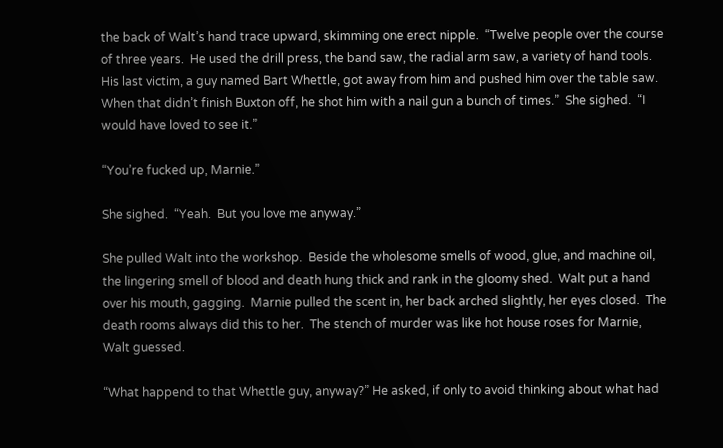the back of Walt’s hand trace upward, skimming one erect nipple.  “Twelve people over the course of three years.  He used the drill press, the band saw, the radial arm saw, a variety of hand tools.  His last victim, a guy named Bart Whettle, got away from him and pushed him over the table saw.  When that didn’t finish Buxton off, he shot him with a nail gun a bunch of times.”  She sighed.  “I would have loved to see it.”

“You’re fucked up, Marnie.”

She sighed.  “Yeah.  But you love me anyway.”

She pulled Walt into the workshop.  Beside the wholesome smells of wood, glue, and machine oil, the lingering smell of blood and death hung thick and rank in the gloomy shed.  Walt put a hand over his mouth, gagging.  Marnie pulled the scent in, her back arched slightly, her eyes closed.  The death rooms always did this to her.  The stench of murder was like hot house roses for Marnie, Walt guessed.

“What happend to that Whettle guy, anyway?” He asked, if only to avoid thinking about what had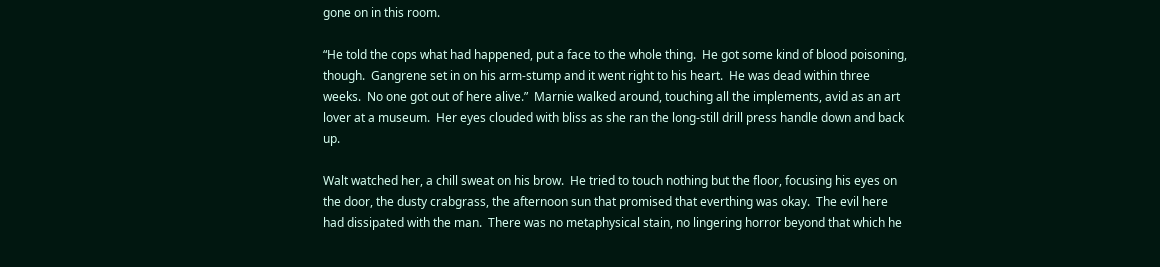gone on in this room.

“He told the cops what had happened, put a face to the whole thing.  He got some kind of blood poisoning, though.  Gangrene set in on his arm-stump and it went right to his heart.  He was dead within three weeks.  No one got out of here alive.”  Marnie walked around, touching all the implements, avid as an art lover at a museum.  Her eyes clouded with bliss as she ran the long-still drill press handle down and back up.

Walt watched her, a chill sweat on his brow.  He tried to touch nothing but the floor, focusing his eyes on the door, the dusty crabgrass, the afternoon sun that promised that everthing was okay.  The evil here had dissipated with the man.  There was no metaphysical stain, no lingering horror beyond that which he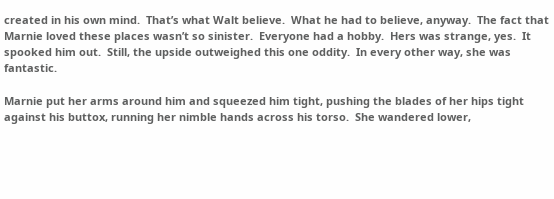created in his own mind.  That’s what Walt believe.  What he had to believe, anyway.  The fact that Marnie loved these places wasn’t so sinister.  Everyone had a hobby.  Hers was strange, yes.  It spooked him out.  Still, the upside outweighed this one oddity.  In every other way, she was fantastic.

Marnie put her arms around him and squeezed him tight, pushing the blades of her hips tight against his buttox, running her nimble hands across his torso.  She wandered lower,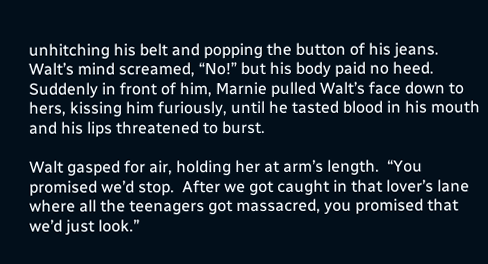unhitching his belt and popping the button of his jeans.  Walt’s mind screamed, “No!” but his body paid no heed.  Suddenly in front of him, Marnie pulled Walt’s face down to hers, kissing him furiously, until he tasted blood in his mouth and his lips threatened to burst.

Walt gasped for air, holding her at arm’s length.  “You promised we’d stop.  After we got caught in that lover’s lane where all the teenagers got massacred, you promised that we’d just look.”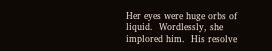Her eyes were huge orbs of liquid.  Wordlessly, she implored him.  His resolve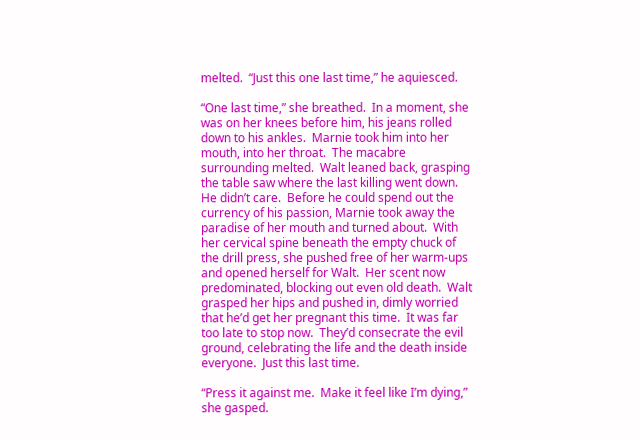melted.  “Just this one last time,” he aquiesced.

“One last time,” she breathed.  In a moment, she was on her knees before him, his jeans rolled down to his ankles.  Marnie took him into her mouth, into her throat.  The macabre surrounding melted.  Walt leaned back, grasping the table saw where the last killing went down.  He didn’t care.  Before he could spend out the currency of his passion, Marnie took away the paradise of her mouth and turned about.  With her cervical spine beneath the empty chuck of the drill press, she pushed free of her warm-ups and opened herself for Walt.  Her scent now predominated, blocking out even old death.  Walt grasped her hips and pushed in, dimly worried that he’d get her pregnant this time.  It was far too late to stop now.  They’d consecrate the evil ground, celebrating the life and the death inside everyone.  Just this last time.

“Press it against me.  Make it feel like I’m dying,” she gasped.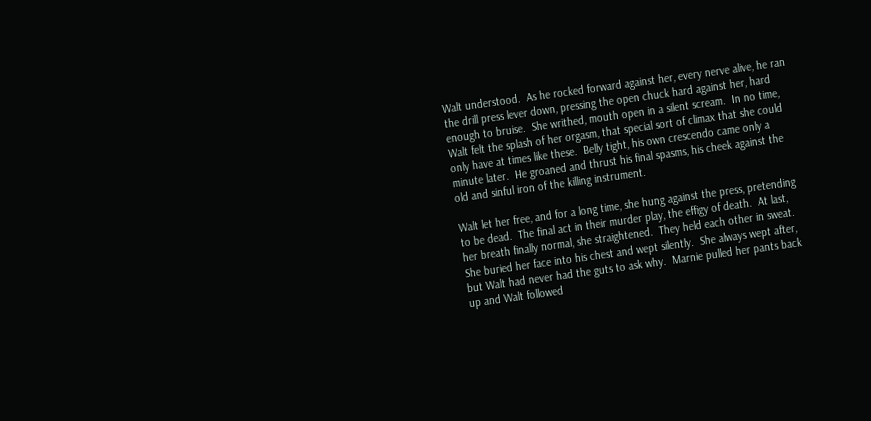Walt understood.  As he rocked forward against her, every nerve alive, he ran the drill press lever down, pressing the open chuck hard against her, hard enough to bruise.  She writhed, mouth open in a silent scream.  In no time, Walt felt the splash of her orgasm, that special sort of climax that she could only have at times like these.  Belly tight, his own crescendo came only a minute later.  He groaned and thrust his final spasms, his cheek against the old and sinful iron of the killing instrument.

Walt let her free, and for a long time, she hung against the press, pretending to be dead.  The final act in their murder play, the effigy of death.  At last, her breath finally normal, she straightened.  They held each other in sweat.  She buried her face into his chest and wept silently.  She always wept after, but Walt had never had the guts to ask why.  Marnie pulled her pants back up and Walt followed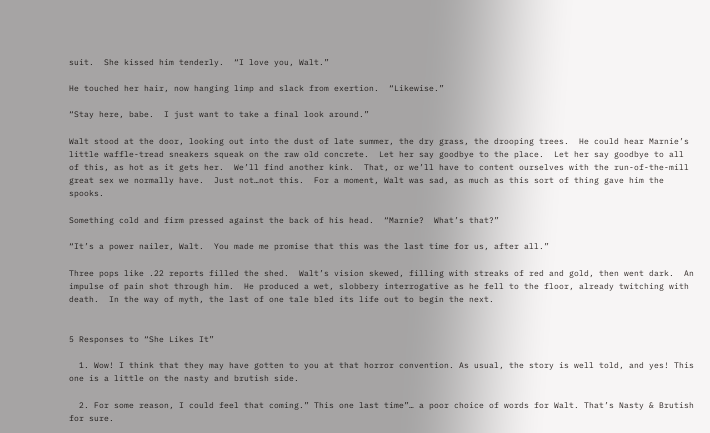suit.  She kissed him tenderly.  “I love you, Walt.”

He touched her hair, now hanging limp and slack from exertion.  “Likewise.”

“Stay here, babe.  I just want to take a final look around.”

Walt stood at the door, looking out into the dust of late summer, the dry grass, the drooping trees.  He could hear Marnie’s little waffle-tread sneakers squeak on the raw old concrete.  Let her say goodbye to the place.  Let her say goodbye to all of this, as hot as it gets her.  We’ll find another kink.  That, or we’ll have to content ourselves with the run-of-the-mill great sex we normally have.  Just not…not this.  For a moment, Walt was sad, as much as this sort of thing gave him the spooks.

Something cold and firm pressed against the back of his head.  “Marnie?  What’s that?”

“It’s a power nailer, Walt.  You made me promise that this was the last time for us, after all.”

Three pops like .22 reports filled the shed.  Walt’s vision skewed, filling with streaks of red and gold, then went dark.  An impulse of pain shot through him.  He produced a wet, slobbery interrogative as he fell to the floor, already twitching with death.  In the way of myth, the last of one tale bled its life out to begin the next.


5 Responses to “She Likes It”

  1. Wow! I think that they may have gotten to you at that horror convention. As usual, the story is well told, and yes! This one is a little on the nasty and brutish side.

  2. For some reason, I could feel that coming.” This one last time”… a poor choice of words for Walt. That’s Nasty & Brutish for sure.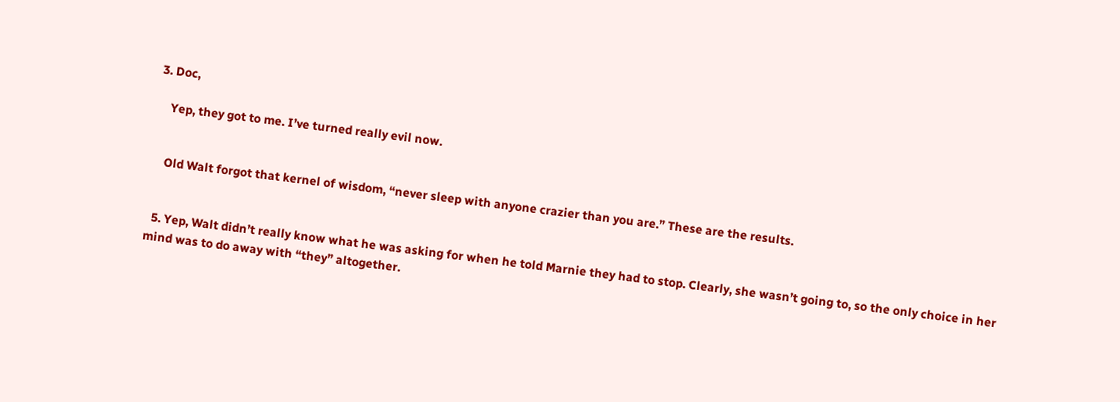3. Doc,

    Yep, they got to me. I’ve turned really evil now.


    Old Walt forgot that kernel of wisdom, “never sleep with anyone crazier than you are.” These are the results.


  5. Yep, Walt didn’t really know what he was asking for when he told Marnie they had to stop. Clearly, she wasn’t going to, so the only choice in her mind was to do away with “they” altogether.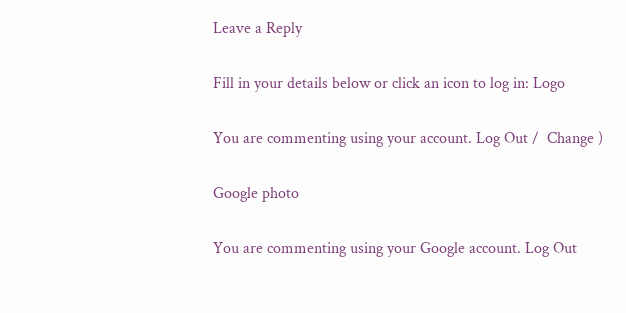Leave a Reply

Fill in your details below or click an icon to log in: Logo

You are commenting using your account. Log Out /  Change )

Google photo

You are commenting using your Google account. Log Out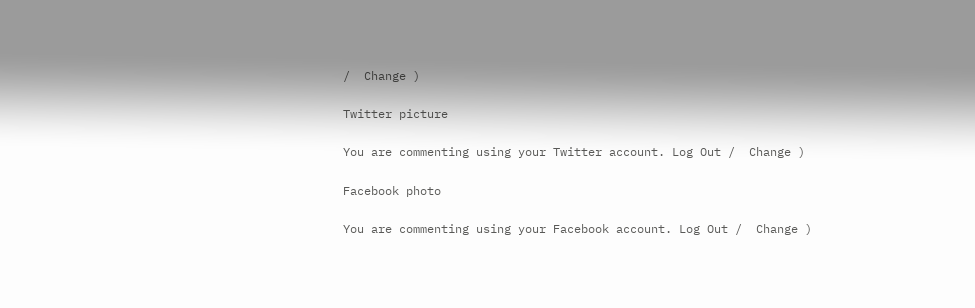/  Change )

Twitter picture

You are commenting using your Twitter account. Log Out /  Change )

Facebook photo

You are commenting using your Facebook account. Log Out /  Change )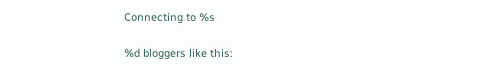Connecting to %s

%d bloggers like this: